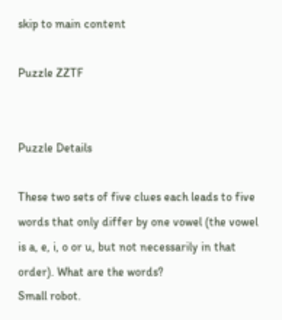skip to main content

Puzzle ZZTF


Puzzle Details

These two sets of five clues each leads to five words that only differ by one vowel (the vowel is a, e, i, o or u, but not necessarily in that order). What are the words?
Small robot.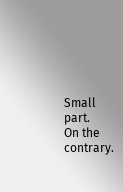Small part.
On the contrary.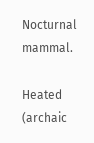Nocturnal mammal.

Heated (archaic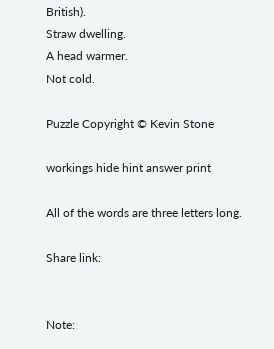British).
Straw dwelling.
A head warmer.
Not cold.

Puzzle Copyright © Kevin Stone

workings hide hint answer print

All of the words are three letters long.

Share link:


Note: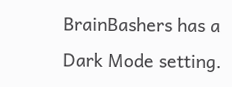BrainBashers has a Dark Mode setting.